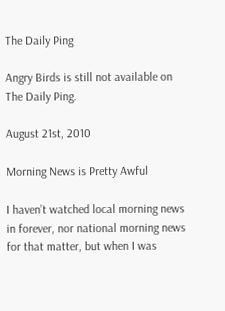The Daily Ping

Angry Birds is still not available on The Daily Ping.

August 21st, 2010

Morning News is Pretty Awful

I haven’t watched local morning news in forever, nor national morning news for that matter, but when I was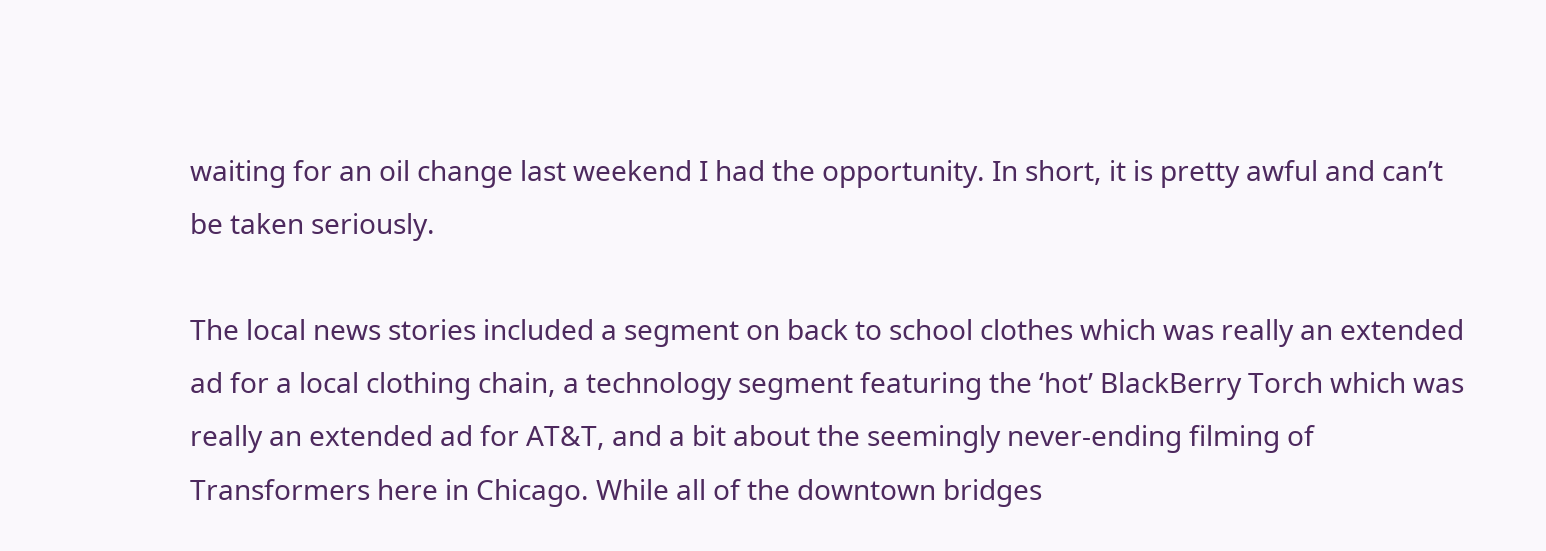waiting for an oil change last weekend I had the opportunity. In short, it is pretty awful and can’t be taken seriously.

The local news stories included a segment on back to school clothes which was really an extended ad for a local clothing chain, a technology segment featuring the ‘hot’ BlackBerry Torch which was really an extended ad for AT&T, and a bit about the seemingly never-ending filming of Transformers here in Chicago. While all of the downtown bridges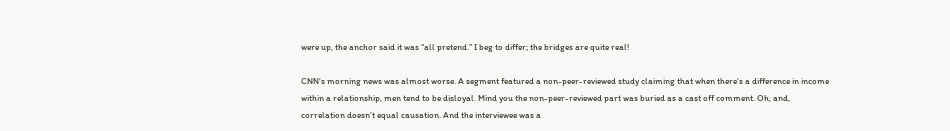were up, the anchor said it was “all pretend.” I beg to differ; the bridges are quite real!

CNN’s morning news was almost worse. A segment featured a non-peer-reviewed study claiming that when there’s a difference in income within a relationship, men tend to be disloyal. Mind you the non-peer-reviewed part was buried as a cast off comment. Oh, and, correlation doesn’t equal causation. And the interviewee was a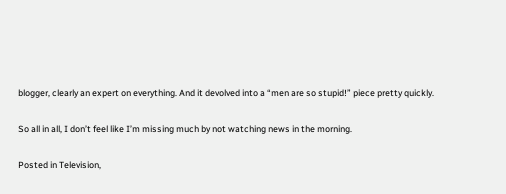blogger, clearly an expert on everything. And it devolved into a “men are so stupid!” piece pretty quickly.

So all in all, I don’t feel like I’m missing much by not watching news in the morning.

Posted in Television,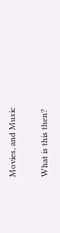Movies, and Music

What is this then?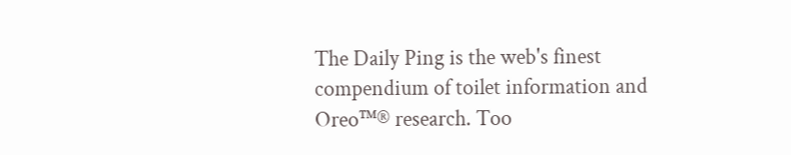The Daily Ping is the web's finest compendium of toilet information and Oreo™® research. Too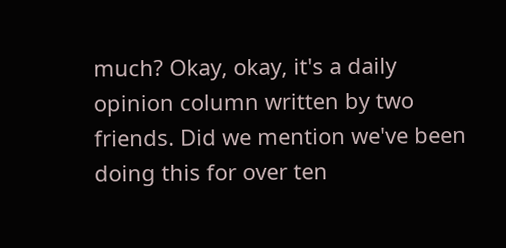much? Okay, okay, it's a daily opinion column written by two friends. Did we mention we've been doing this for over ten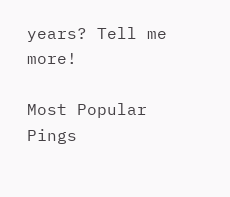years? Tell me more!

Most Popular Pings